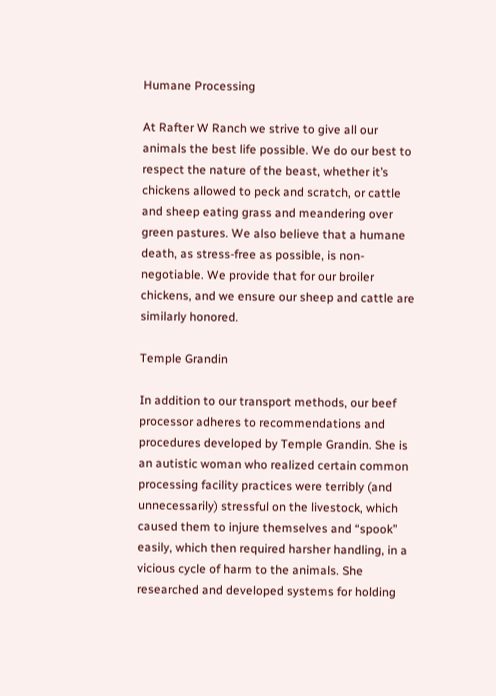Humane Processing

At Rafter W Ranch we strive to give all our animals the best life possible. We do our best to respect the nature of the beast, whether it’s chickens allowed to peck and scratch, or cattle and sheep eating grass and meandering over green pastures. We also believe that a humane death, as stress-free as possible, is non-negotiable. We provide that for our broiler chickens, and we ensure our sheep and cattle are similarly honored.

Temple Grandin

In addition to our transport methods, our beef processor adheres to recommendations and procedures developed by Temple Grandin. She is an autistic woman who realized certain common processing facility practices were terribly (and unnecessarily) stressful on the livestock, which caused them to injure themselves and “spook” easily, which then required harsher handling, in a vicious cycle of harm to the animals. She researched and developed systems for holding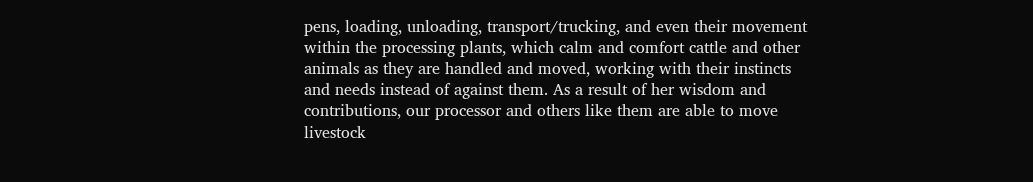pens, loading, unloading, transport/trucking, and even their movement within the processing plants, which calm and comfort cattle and other animals as they are handled and moved, working with their instincts and needs instead of against them. As a result of her wisdom and contributions, our processor and others like them are able to move livestock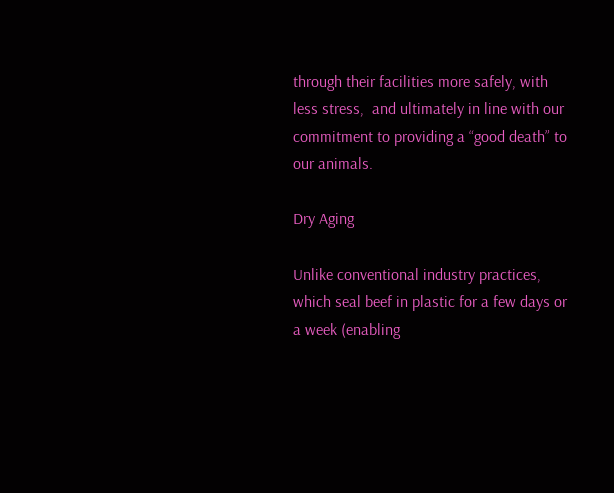through their facilities more safely, with less stress,  and ultimately in line with our commitment to providing a “good death” to our animals.

Dry Aging

Unlike conventional industry practices, which seal beef in plastic for a few days or a week (enabling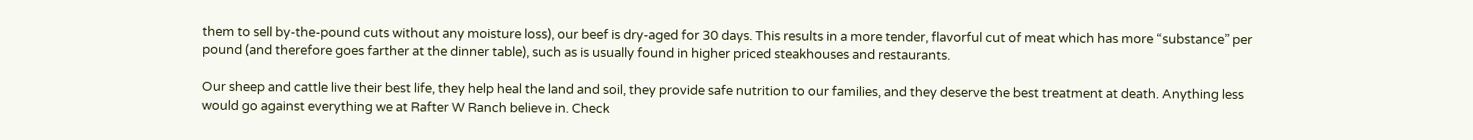them to sell by-the-pound cuts without any moisture loss), our beef is dry-aged for 30 days. This results in a more tender, flavorful cut of meat which has more “substance” per pound (and therefore goes farther at the dinner table), such as is usually found in higher priced steakhouses and restaurants.

Our sheep and cattle live their best life, they help heal the land and soil, they provide safe nutrition to our families, and they deserve the best treatment at death. Anything less would go against everything we at Rafter W Ranch believe in. Check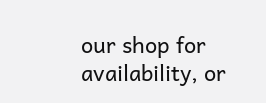our shop for availability, or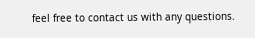feel free to contact us with any questions.